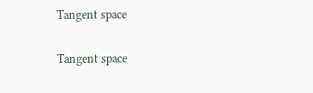Tangent space

Tangent space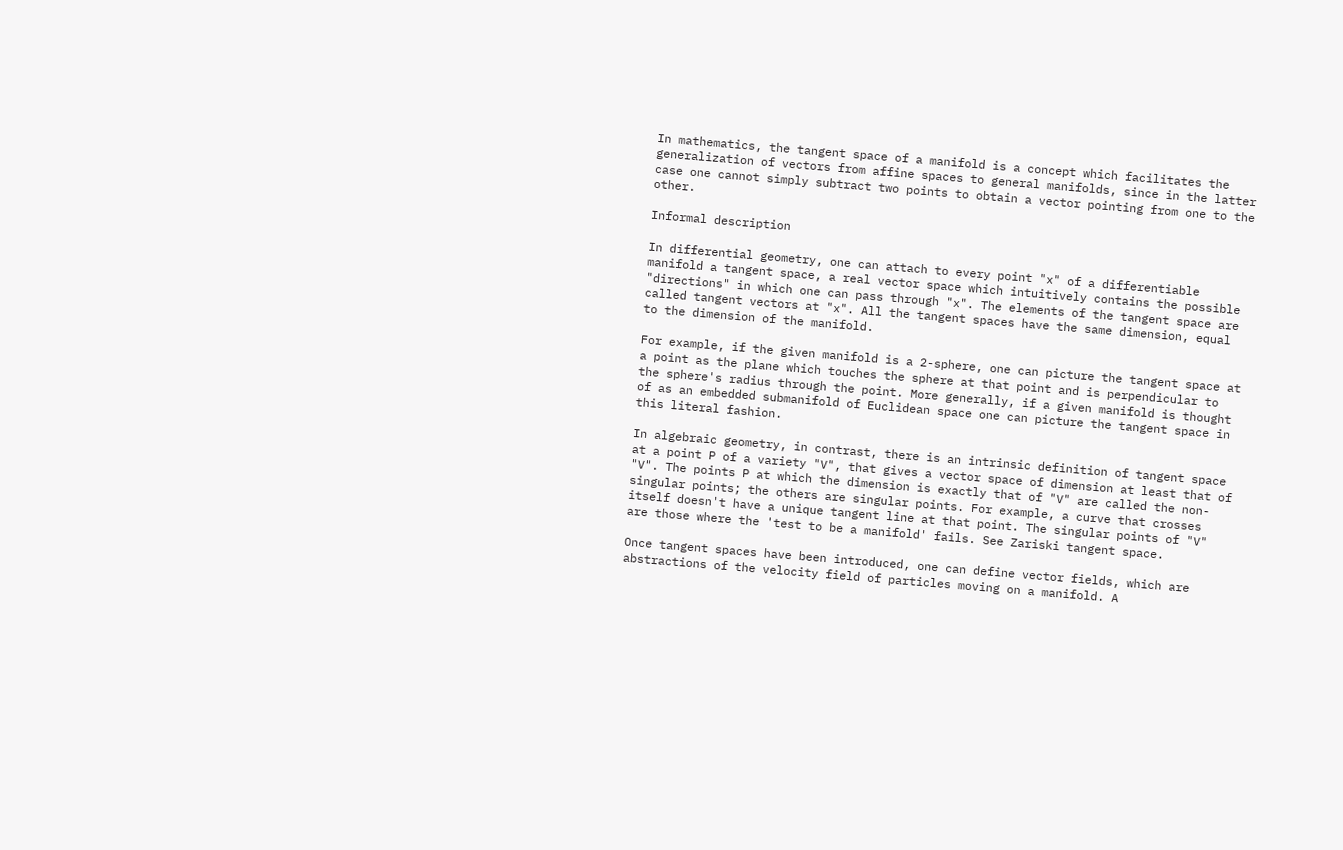In mathematics, the tangent space of a manifold is a concept which facilitates the generalization of vectors from affine spaces to general manifolds, since in the latter case one cannot simply subtract two points to obtain a vector pointing from one to the other.

Informal description

In differential geometry, one can attach to every point "x" of a differentiable manifold a tangent space, a real vector space which intuitively contains the possible "directions" in which one can pass through "x". The elements of the tangent space are called tangent vectors at "x". All the tangent spaces have the same dimension, equal to the dimension of the manifold.

For example, if the given manifold is a 2-sphere, one can picture the tangent space at a point as the plane which touches the sphere at that point and is perpendicular to the sphere's radius through the point. More generally, if a given manifold is thought of as an embedded submanifold of Euclidean space one can picture the tangent space in this literal fashion.

In algebraic geometry, in contrast, there is an intrinsic definition of tangent space at a point P of a variety "V", that gives a vector space of dimension at least that of "V". The points P at which the dimension is exactly that of "V" are called the non-singular points; the others are singular points. For example, a curve that crosses itself doesn't have a unique tangent line at that point. The singular points of "V" are those where the 'test to be a manifold' fails. See Zariski tangent space.

Once tangent spaces have been introduced, one can define vector fields, which are abstractions of the velocity field of particles moving on a manifold. A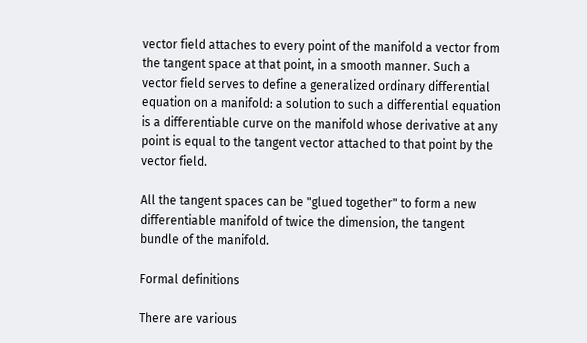vector field attaches to every point of the manifold a vector from the tangent space at that point, in a smooth manner. Such a vector field serves to define a generalized ordinary differential equation on a manifold: a solution to such a differential equation is a differentiable curve on the manifold whose derivative at any point is equal to the tangent vector attached to that point by the vector field.

All the tangent spaces can be "glued together" to form a new differentiable manifold of twice the dimension, the tangent bundle of the manifold.

Formal definitions

There are various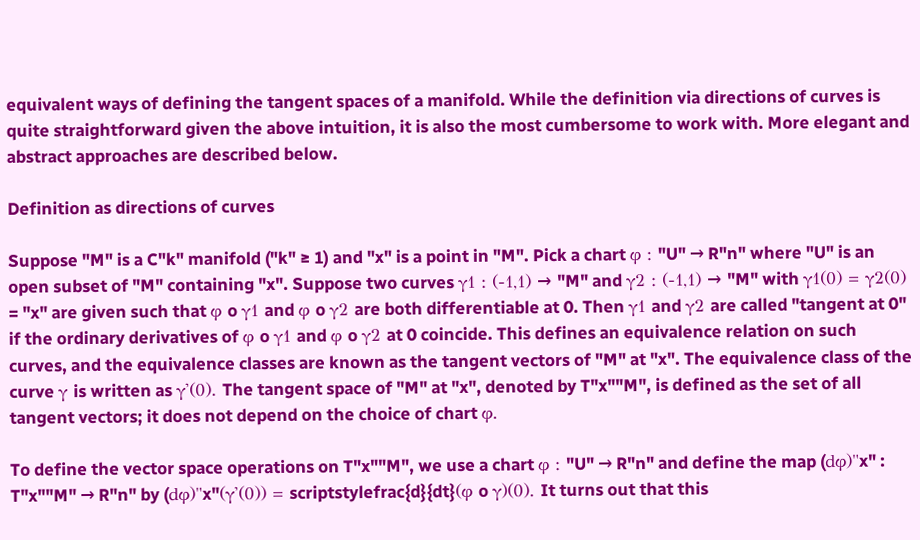equivalent ways of defining the tangent spaces of a manifold. While the definition via directions of curves is quite straightforward given the above intuition, it is also the most cumbersome to work with. More elegant and abstract approaches are described below.

Definition as directions of curves

Suppose "M" is a C"k" manifold ("k" ≥ 1) and "x" is a point in "M". Pick a chart φ : "U" → R"n" where "U" is an open subset of "M" containing "x". Suppose two curves γ1 : (-1,1) → "M" and γ2 : (-1,1) → "M" with γ1(0) = γ2(0) = "x" are given such that φ o γ1 and φ o γ2 are both differentiable at 0. Then γ1 and γ2 are called "tangent at 0" if the ordinary derivatives of φ o γ1 and φ o γ2 at 0 coincide. This defines an equivalence relation on such curves, and the equivalence classes are known as the tangent vectors of "M" at "x". The equivalence class of the curve γ is written as γ'(0). The tangent space of "M" at "x", denoted by T"x""M", is defined as the set of all tangent vectors; it does not depend on the choice of chart φ.

To define the vector space operations on T"x""M", we use a chart φ : "U" → R"n" and define the map (dφ)"x" : T"x""M" → R"n" by (dφ)"x"(γ'(0)) = scriptstylefrac{d}{dt}(φ o γ)(0). It turns out that this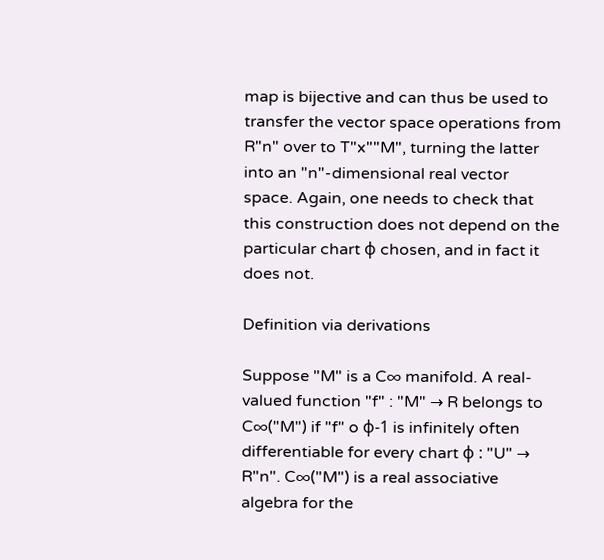map is bijective and can thus be used to transfer the vector space operations from R"n" over to T"x""M", turning the latter into an "n"-dimensional real vector space. Again, one needs to check that this construction does not depend on the particular chart φ chosen, and in fact it does not.

Definition via derivations

Suppose "M" is a C∞ manifold. A real-valued function "f" : "M" → R belongs to C∞("M") if "f" o φ-1 is infinitely often differentiable for every chart φ : "U" → R"n". C∞("M") is a real associative algebra for the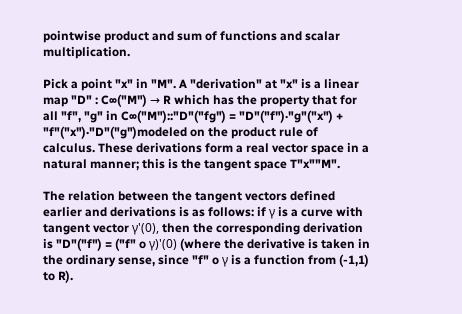pointwise product and sum of functions and scalar multiplication.

Pick a point "x" in "M". A "derivation" at "x" is a linear map "D" : C∞("M") → R which has the property that for all "f", "g" in C∞("M")::"D"("fg") = "D"("f")·"g"("x") + "f"("x")·"D"("g")modeled on the product rule of calculus. These derivations form a real vector space in a natural manner; this is the tangent space T"x""M".

The relation between the tangent vectors defined earlier and derivations is as follows: if γ is a curve with tangent vector γ'(0), then the corresponding derivation is "D"("f") = ("f" o γ)'(0) (where the derivative is taken in the ordinary sense, since "f" o γ is a function from (-1,1) to R).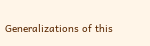Generalizations of this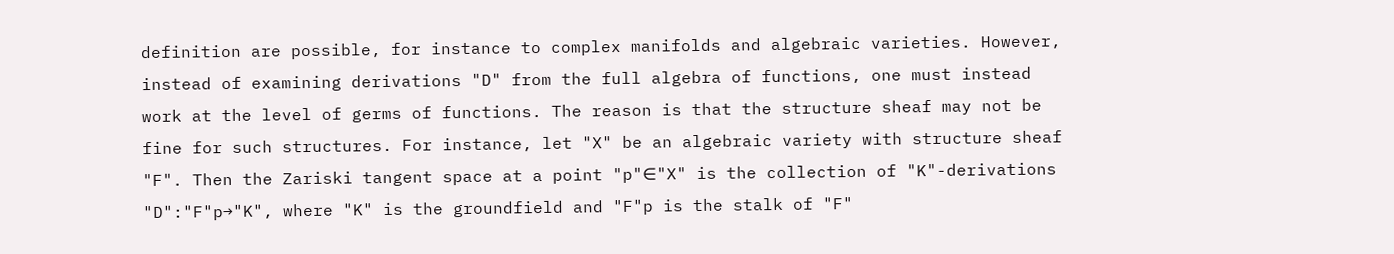definition are possible, for instance to complex manifolds and algebraic varieties. However, instead of examining derivations "D" from the full algebra of functions, one must instead work at the level of germs of functions. The reason is that the structure sheaf may not be fine for such structures. For instance, let "X" be an algebraic variety with structure sheaf "F". Then the Zariski tangent space at a point "p"∈"X" is the collection of "K"-derivations "D":"F"p→"K", where "K" is the groundfield and "F"p is the stalk of "F"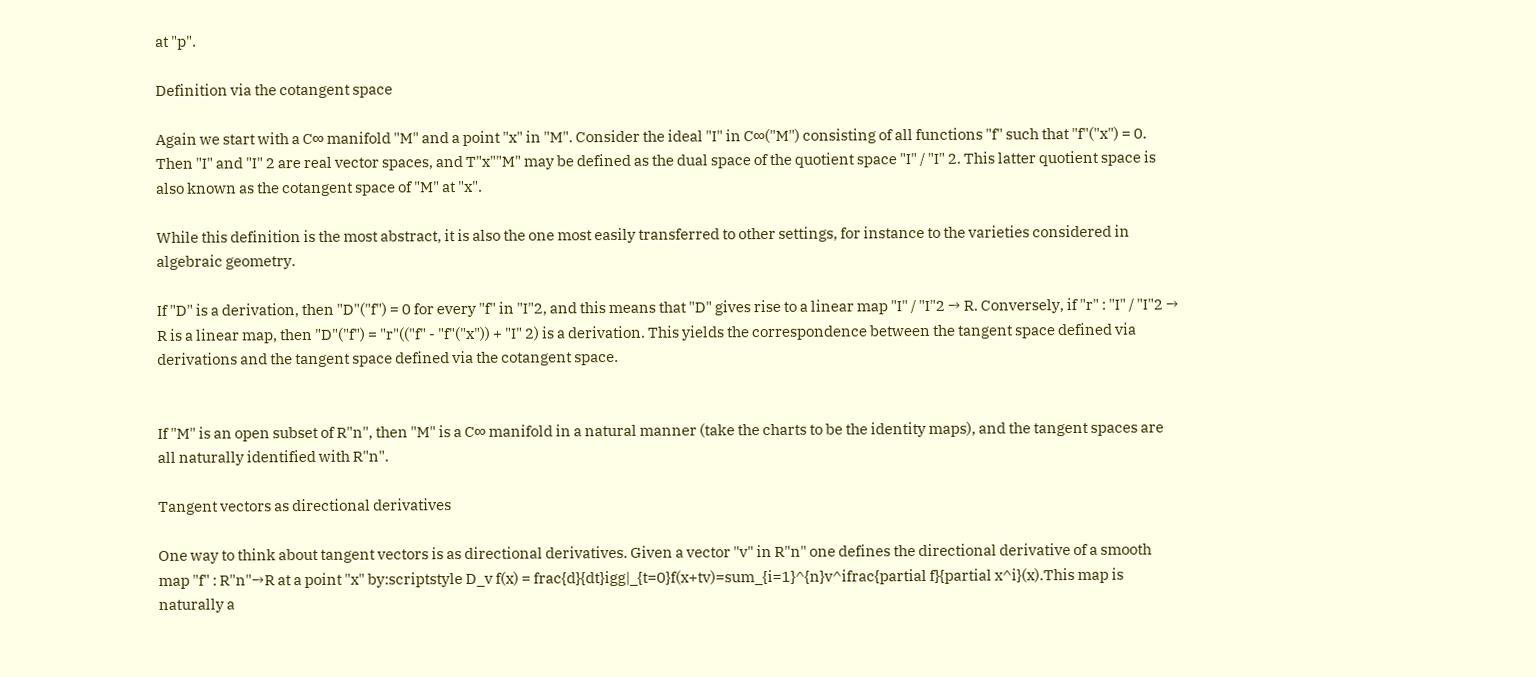at "p".

Definition via the cotangent space

Again we start with a C∞ manifold "M" and a point "x" in "M". Consider the ideal "I" in C∞("M") consisting of all functions "f" such that "f"("x") = 0. Then "I" and "I" 2 are real vector spaces, and T"x""M" may be defined as the dual space of the quotient space "I" / "I" 2. This latter quotient space is also known as the cotangent space of "M" at "x".

While this definition is the most abstract, it is also the one most easily transferred to other settings, for instance to the varieties considered in algebraic geometry.

If "D" is a derivation, then "D"("f") = 0 for every "f" in "I"2, and this means that "D" gives rise to a linear map "I" / "I"2 → R. Conversely, if "r" : "I" / "I"2 → R is a linear map, then "D"("f") = "r"(("f" - "f"("x")) + "I" 2) is a derivation. This yields the correspondence between the tangent space defined via derivations and the tangent space defined via the cotangent space.


If "M" is an open subset of R"n", then "M" is a C∞ manifold in a natural manner (take the charts to be the identity maps), and the tangent spaces are all naturally identified with R"n".

Tangent vectors as directional derivatives

One way to think about tangent vectors is as directional derivatives. Given a vector "v" in R"n" one defines the directional derivative of a smooth map "f" : R"n"→R at a point "x" by:scriptstyle D_v f(x) = frac{d}{dt}igg|_{t=0}f(x+tv)=sum_{i=1}^{n}v^ifrac{partial f}{partial x^i}(x).This map is naturally a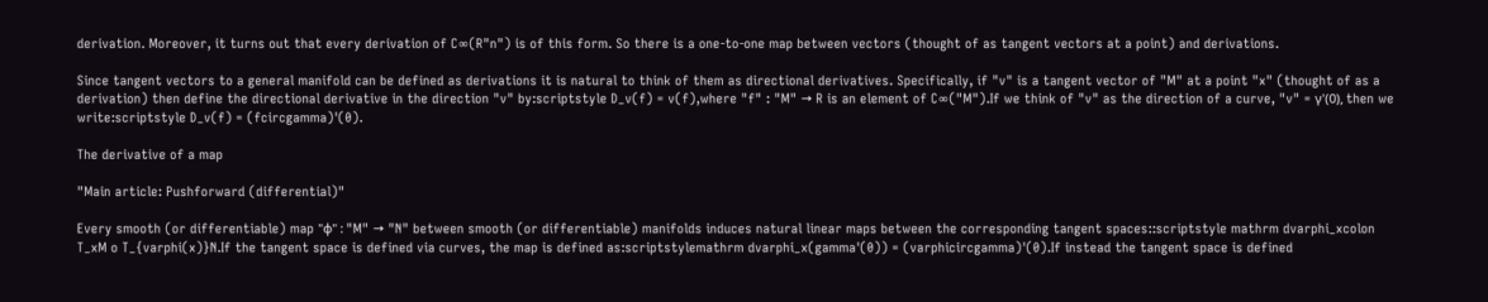derivation. Moreover, it turns out that every derivation of C∞(R"n") is of this form. So there is a one-to-one map between vectors (thought of as tangent vectors at a point) and derivations.

Since tangent vectors to a general manifold can be defined as derivations it is natural to think of them as directional derivatives. Specifically, if "v" is a tangent vector of "M" at a point "x" (thought of as a derivation) then define the directional derivative in the direction "v" by:scriptstyle D_v(f) = v(f),where "f" : "M" → R is an element of C∞("M").If we think of "v" as the direction of a curve, "v" = γ'(0), then we write:scriptstyle D_v(f) = (fcircgamma)'(0).

The derivative of a map

"Main article: Pushforward (differential)"

Every smooth (or differentiable) map "φ" : "M" → "N" between smooth (or differentiable) manifolds induces natural linear maps between the corresponding tangent spaces::scriptstyle mathrm dvarphi_xcolon T_xM o T_{varphi(x)}N.If the tangent space is defined via curves, the map is defined as:scriptstylemathrm dvarphi_x(gamma'(0)) = (varphicircgamma)'(0).If instead the tangent space is defined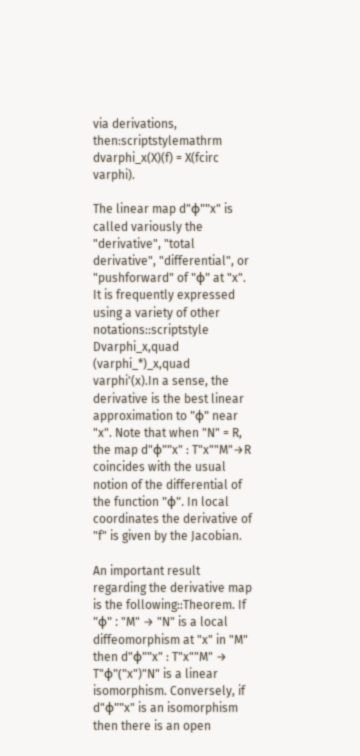via derivations, then:scriptstylemathrm dvarphi_x(X)(f) = X(fcirc varphi).

The linear map d"φ""x" is called variously the "derivative", "total derivative", "differential", or "pushforward" of "φ" at "x". It is frequently expressed using a variety of other notations::scriptstyle Dvarphi_x,quad (varphi_*)_x,quad varphi'(x).In a sense, the derivative is the best linear approximation to "φ" near "x". Note that when "N" = R, the map d"φ""x" : T"x""M"→R coincides with the usual notion of the differential of the function "φ". In local coordinates the derivative of "f" is given by the Jacobian.

An important result regarding the derivative map is the following::Theorem. If "φ" : "M" → "N" is a local diffeomorphism at "x" in "M" then d"φ""x" : T"x""M" → T"φ"("x")"N" is a linear isomorphism. Conversely, if d"φ""x" is an isomorphism then there is an open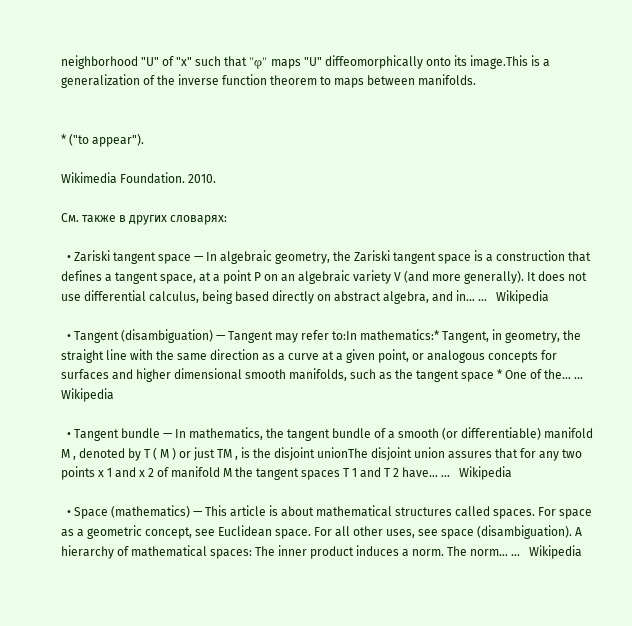neighborhood "U" of "x" such that "φ" maps "U" diffeomorphically onto its image.This is a generalization of the inverse function theorem to maps between manifolds.


* ("to appear").

Wikimedia Foundation. 2010.

См. также в других словарях:

  • Zariski tangent space — In algebraic geometry, the Zariski tangent space is a construction that defines a tangent space, at a point P on an algebraic variety V (and more generally). It does not use differential calculus, being based directly on abstract algebra, and in… …   Wikipedia

  • Tangent (disambiguation) — Tangent may refer to:In mathematics:* Tangent, in geometry, the straight line with the same direction as a curve at a given point, or analogous concepts for surfaces and higher dimensional smooth manifolds, such as the tangent space * One of the… …   Wikipedia

  • Tangent bundle — In mathematics, the tangent bundle of a smooth (or differentiable) manifold M , denoted by T ( M ) or just TM , is the disjoint unionThe disjoint union assures that for any two points x 1 and x 2 of manifold M the tangent spaces T 1 and T 2 have… …   Wikipedia

  • Space (mathematics) — This article is about mathematical structures called spaces. For space as a geometric concept, see Euclidean space. For all other uses, see space (disambiguation). A hierarchy of mathematical spaces: The inner product induces a norm. The norm… …   Wikipedia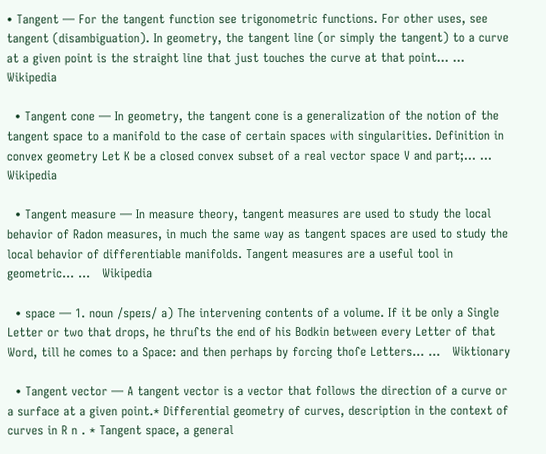• Tangent — For the tangent function see trigonometric functions. For other uses, see tangent (disambiguation). In geometry, the tangent line (or simply the tangent) to a curve at a given point is the straight line that just touches the curve at that point… …   Wikipedia

  • Tangent cone — In geometry, the tangent cone is a generalization of the notion of the tangent space to a manifold to the case of certain spaces with singularities. Definition in convex geometry Let K be a closed convex subset of a real vector space V and part;… …   Wikipedia

  • Tangent measure — In measure theory, tangent measures are used to study the local behavior of Radon measures, in much the same way as tangent spaces are used to study the local behavior of differentiable manifolds. Tangent measures are a useful tool in geometric… …   Wikipedia

  • space — 1. noun /speɪs/ a) The intervening contents of a volume. If it be only a Single Letter or two that drops, he thruſts the end of his Bodkin between every Letter of that Word, till he comes to a Space: and then perhaps by forcing thoſe Letters… …   Wiktionary

  • Tangent vector — A tangent vector is a vector that follows the direction of a curve or a surface at a given point.* Differential geometry of curves, description in the context of curves in R n . * Tangent space, a general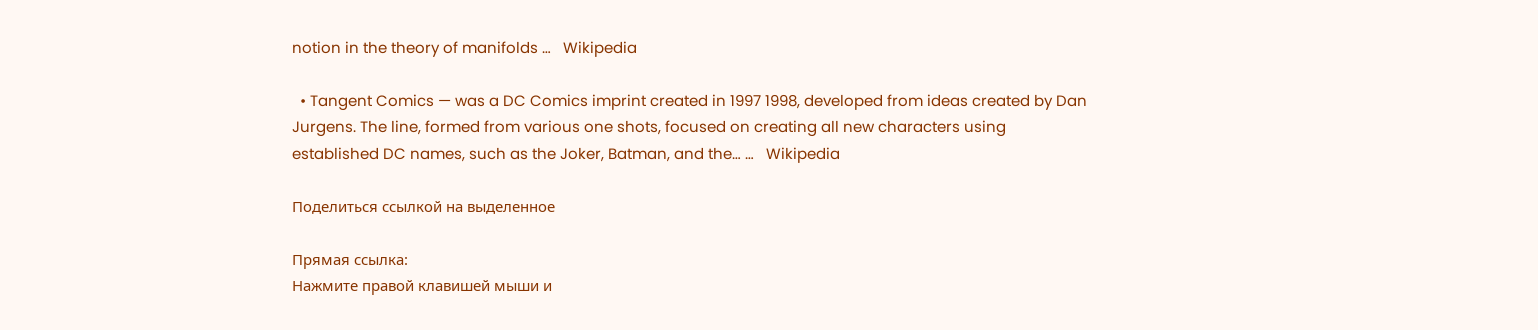notion in the theory of manifolds …   Wikipedia

  • Tangent Comics — was a DC Comics imprint created in 1997 1998, developed from ideas created by Dan Jurgens. The line, formed from various one shots, focused on creating all new characters using established DC names, such as the Joker, Batman, and the… …   Wikipedia

Поделиться ссылкой на выделенное

Прямая ссылка:
Нажмите правой клавишей мыши и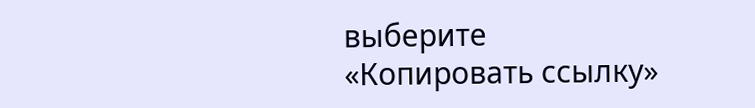выберите «Копировать ссылку»